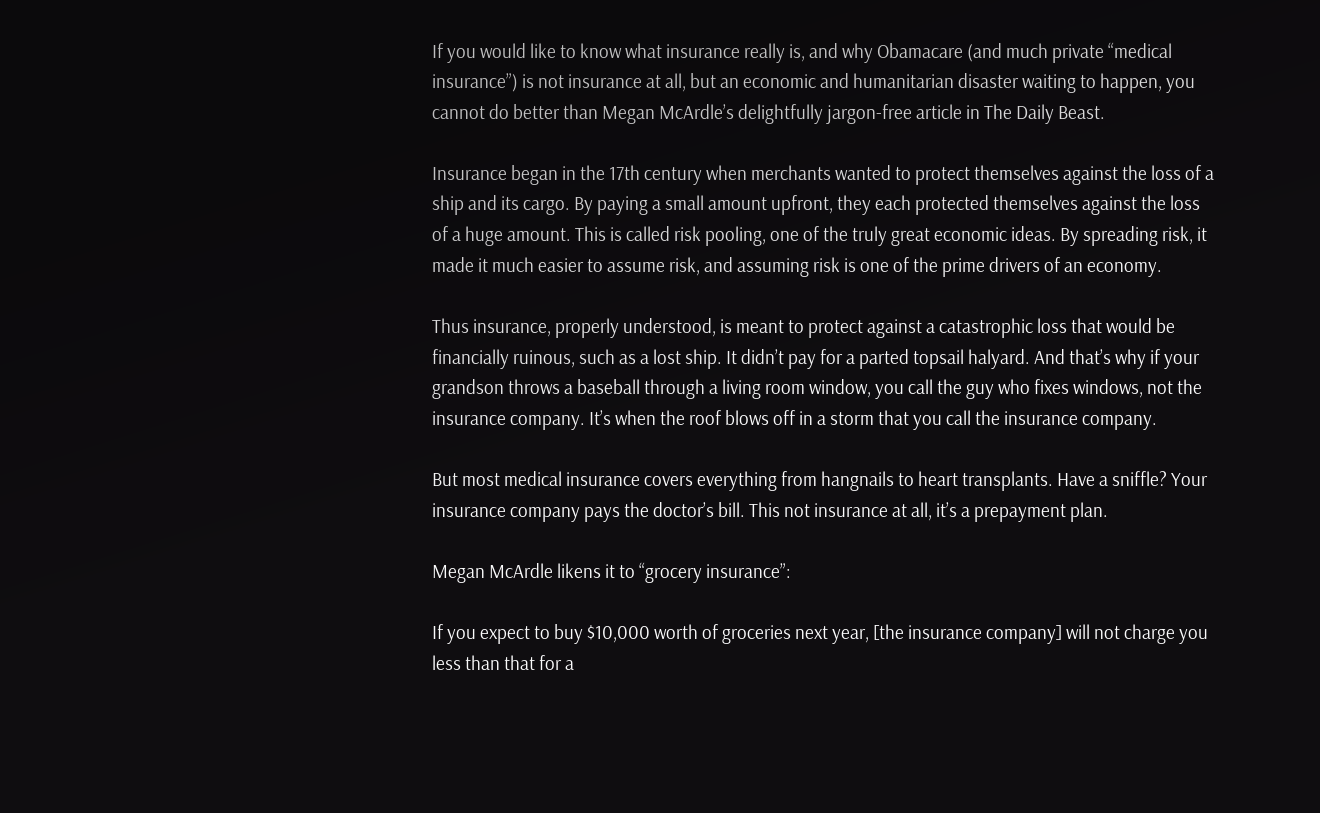If you would like to know what insurance really is, and why Obamacare (and much private “medical insurance”) is not insurance at all, but an economic and humanitarian disaster waiting to happen, you cannot do better than Megan McArdle’s delightfully jargon-free article in The Daily Beast.

Insurance began in the 17th century when merchants wanted to protect themselves against the loss of a ship and its cargo. By paying a small amount upfront, they each protected themselves against the loss of a huge amount. This is called risk pooling, one of the truly great economic ideas. By spreading risk, it made it much easier to assume risk, and assuming risk is one of the prime drivers of an economy.

Thus insurance, properly understood, is meant to protect against a catastrophic loss that would be financially ruinous, such as a lost ship. It didn’t pay for a parted topsail halyard. And that’s why if your grandson throws a baseball through a living room window, you call the guy who fixes windows, not the insurance company. It’s when the roof blows off in a storm that you call the insurance company.

But most medical insurance covers everything from hangnails to heart transplants. Have a sniffle? Your insurance company pays the doctor’s bill. This not insurance at all, it’s a prepayment plan.

Megan McArdle likens it to “grocery insurance”:

If you expect to buy $10,000 worth of groceries next year, [the insurance company] will not charge you less than that for a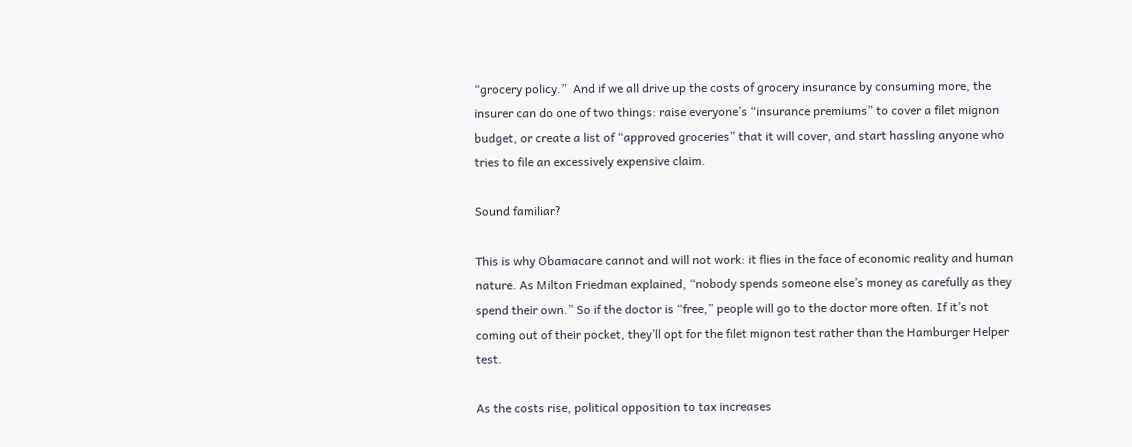“grocery policy.”  And if we all drive up the costs of grocery insurance by consuming more, the insurer can do one of two things: raise everyone’s “insurance premiums” to cover a filet mignon budget, or create a list of “approved groceries” that it will cover, and start hassling anyone who tries to file an excessively expensive claim.

Sound familiar?

This is why Obamacare cannot and will not work: it flies in the face of economic reality and human nature. As Milton Friedman explained, “nobody spends someone else’s money as carefully as they spend their own.” So if the doctor is “free,” people will go to the doctor more often. If it’s not coming out of their pocket, they’ll opt for the filet mignon test rather than the Hamburger Helper test.

As the costs rise, political opposition to tax increases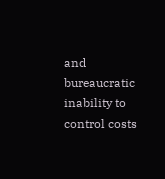and bureaucratic inability to control costs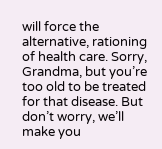will force the alternative, rationing of health care. Sorry, Grandma, but you’re too old to be treated for that disease. But don’t worry, we’ll make you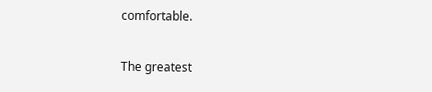comfortable.

The greatest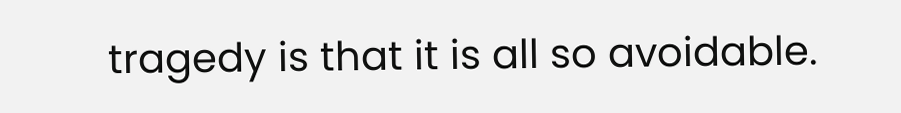tragedy is that it is all so avoidable.